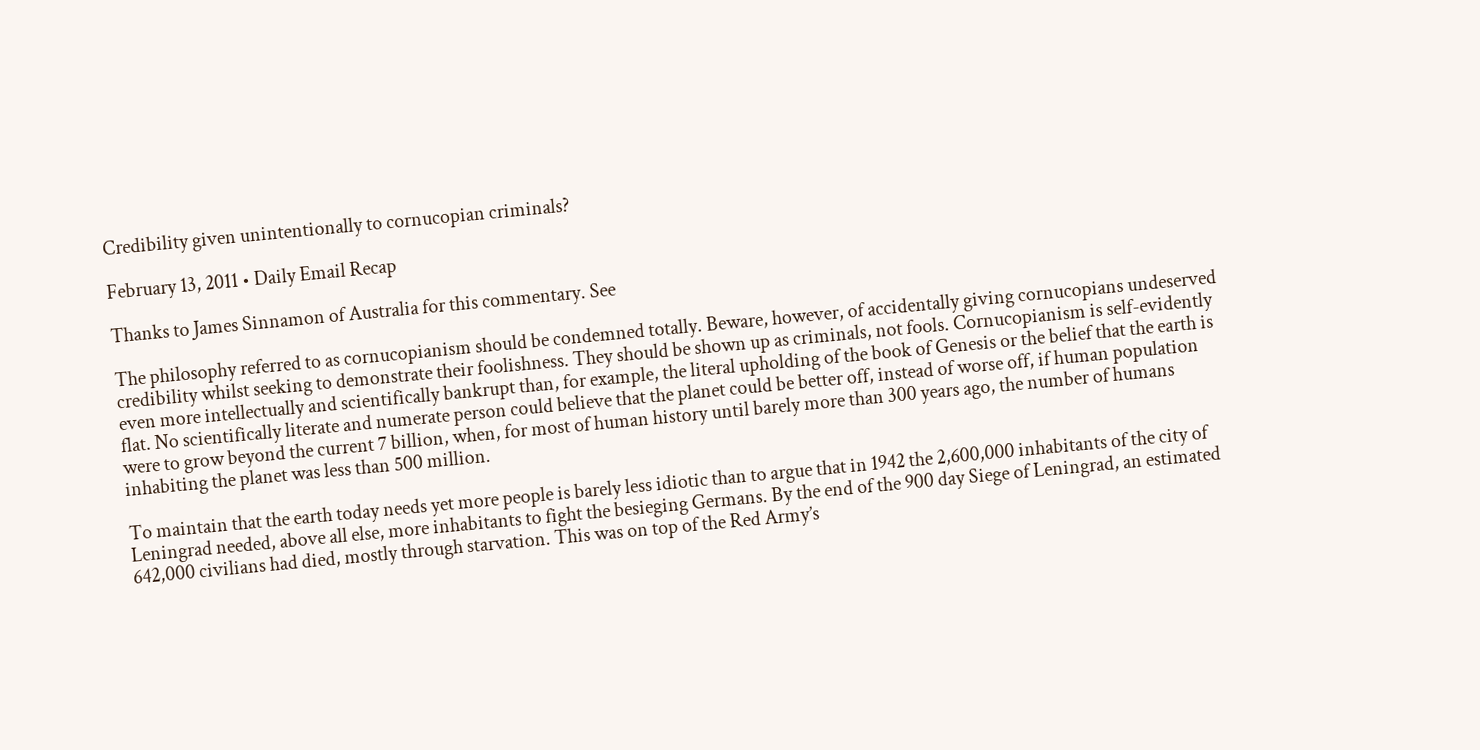Credibility given unintentionally to cornucopian criminals?

February 13, 2011 • Daily Email Recap

Thanks to James Sinnamon of Australia for this commentary. See

The philosophy referred to as cornucopianism should be condemned totally. Beware, however, of accidentally giving cornucopians undeserved credibility whilst seeking to demonstrate their foolishness. They should be shown up as criminals, not fools. Cornucopianism is self-evidently even more intellectually and scientifically bankrupt than, for example, the literal upholding of the book of Genesis or the belief that the earth is flat. No scientifically literate and numerate person could believe that the planet could be better off, instead of worse off, if human population were to grow beyond the current 7 billion, when, for most of human history until barely more than 300 years ago, the number of humans inhabiting the planet was less than 500 million.

To maintain that the earth today needs yet more people is barely less idiotic than to argue that in 1942 the 2,600,000 inhabitants of the city of Leningrad needed, above all else, more inhabitants to fight the besieging Germans. By the end of the 900 day Siege of Leningrad, an estimated 642,000 civilians had died, mostly through starvation. This was on top of the Red Army’s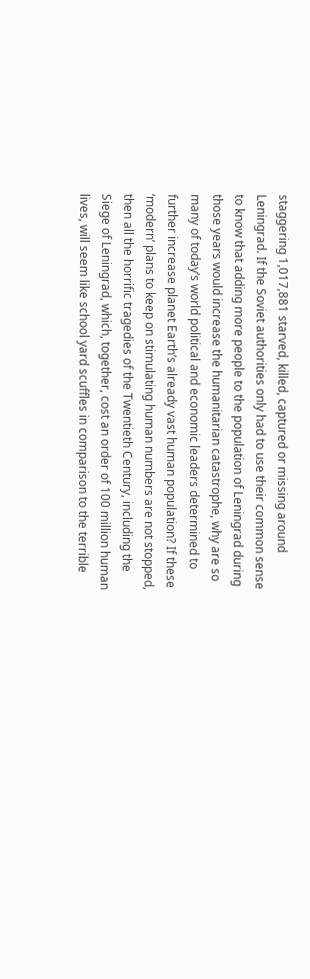staggering 1,017,881 starved, killed, captured or missing around Leningrad. If the Soviet authorities only had to use their common sense to know that adding more people to the population of Leningrad during those years would increase the humanitarian catastrophe, why are so many of today’s world political and economic leaders determined to further increase planet Earth’s already vast human population? If these ‘modern’ plans to keep on stimulating human numbers are not stopped, then all the horrific tragedies of the Twentieth Century, including the Siege of Leningrad, which, together, cost an order of 100 million human lives, will seem like school yard scuffles in comparison to the terrible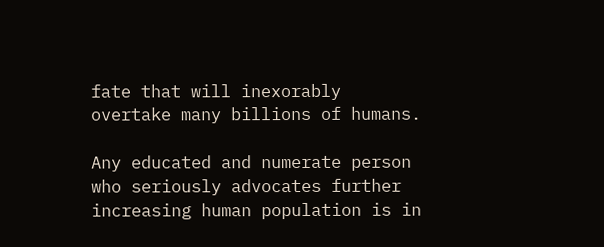fate that will inexorably overtake many billions of humans.

Any educated and numerate person who seriously advocates further increasing human population is in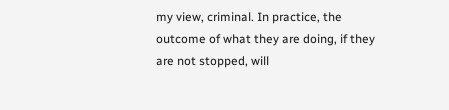my view, criminal. In practice, the outcome of what they are doing, if they are not stopped, will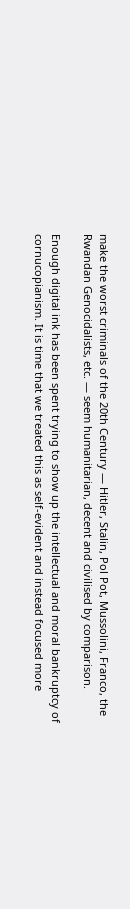make the worst criminals of the 20th Century — Hitler, Stalin, Pol Pot, Mussolini, Franco, the Rwandan Genocidalists, etc. — seem humanitarian, decent and civilised by comparison.

Enough digital ink has been spent trying to show up the intellectual and moral bankruptcy of cornucopianism. It is time that we treated this as self-evident and instead focused more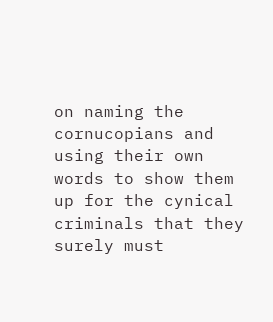on naming the cornucopians and using their own words to show them up for the cynical criminals that they surely must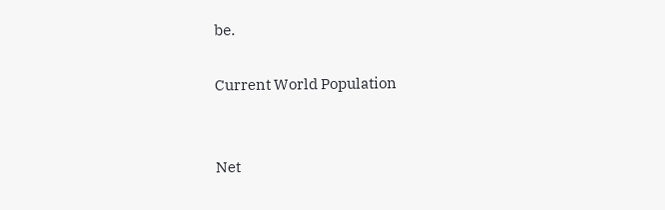be.

Current World Population


Net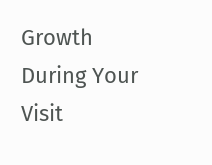Growth During Your Visit